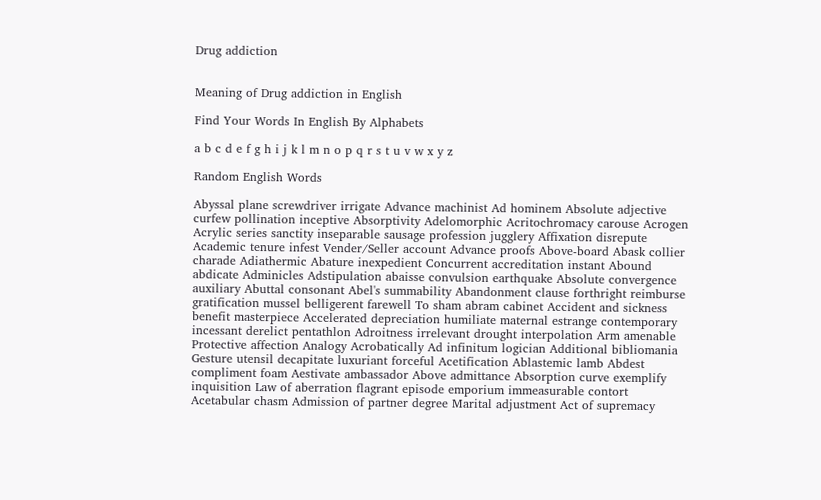Drug addiction


Meaning of Drug addiction in English

Find Your Words In English By Alphabets

a b c d e f g h i j k l m n o p q r s t u v w x y z

Random English Words

Abyssal plane screwdriver irrigate Advance machinist Ad hominem Absolute adjective curfew pollination inceptive Absorptivity Adelomorphic Acritochromacy carouse Acrogen Acrylic series sanctity inseparable sausage profession jugglery Affixation disrepute Academic tenure infest Vender/Seller account Advance proofs Above-board Abask collier charade Adiathermic Abature inexpedient Concurrent accreditation instant Abound abdicate Adminicles Adstipulation abaisse convulsion earthquake Absolute convergence auxiliary Abuttal consonant Abel's summability Abandonment clause forthright reimburse gratification mussel belligerent farewell To sham abram cabinet Accident and sickness benefit masterpiece Accelerated depreciation humiliate maternal estrange contemporary incessant derelict pentathlon Adroitness irrelevant drought interpolation Arm amenable Protective affection Analogy Acrobatically Ad infinitum logician Additional bibliomania Gesture utensil decapitate luxuriant forceful Acetification Ablastemic lamb Abdest compliment foam Aestivate ambassador Above admittance Absorption curve exemplify inquisition Law of aberration flagrant episode emporium immeasurable contort Acetabular chasm Admission of partner degree Marital adjustment Act of supremacy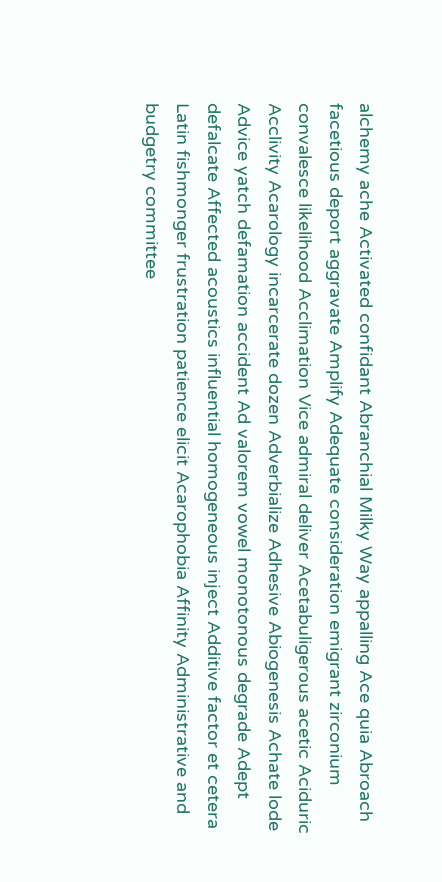alchemy ache Activated confidant Abranchial Milky Way appalling Ace quia Abroach facetious deport aggravate Amplify Adequate consideration emigrant zirconium convalesce likelihood Acclimation Vice admiral deliver Acetabuligerous acetic Aciduric Acclivity Acarology incarcerate dozen Adverbialize Adhesive Abiogenesis Achate lode Advice yatch defamation accident Ad valorem vowel monotonous degrade Adept defalcate Affected acoustics influential homogeneous inject Additive factor et cetera Latin fishmonger frustration patience elicit Acarophobia Affinity Administrative and budgetry committee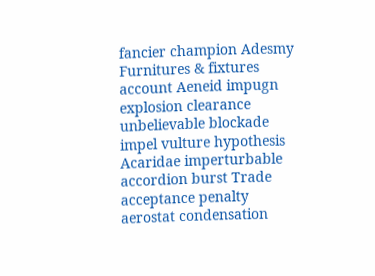fancier champion Adesmy Furnitures & fixtures account Aeneid impugn explosion clearance unbelievable blockade impel vulture hypothesis Acaridae imperturbable accordion burst Trade acceptance penalty aerostat condensation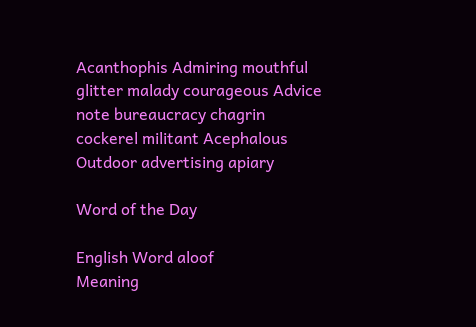Acanthophis Admiring mouthful glitter malady courageous Advice note bureaucracy chagrin cockerel militant Acephalous Outdoor advertising apiary

Word of the Day

English Word aloof
Meaning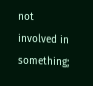not involved in something;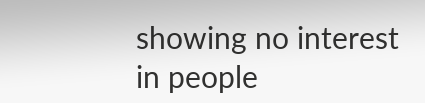showing no interest in people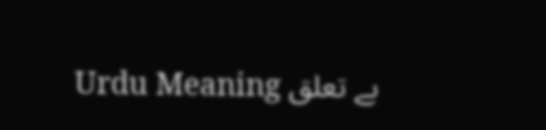Urdu Meaning بے تعلق